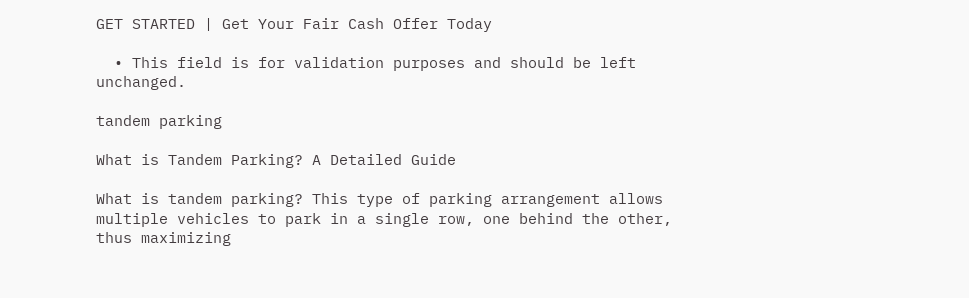GET STARTED | Get Your Fair Cash Offer Today

  • This field is for validation purposes and should be left unchanged.

tandem parking

What is Tandem Parking? A Detailed Guide

What is tandem parking? This type of parking arrangement allows multiple vehicles to park in a single row, one behind the other, thus maximizing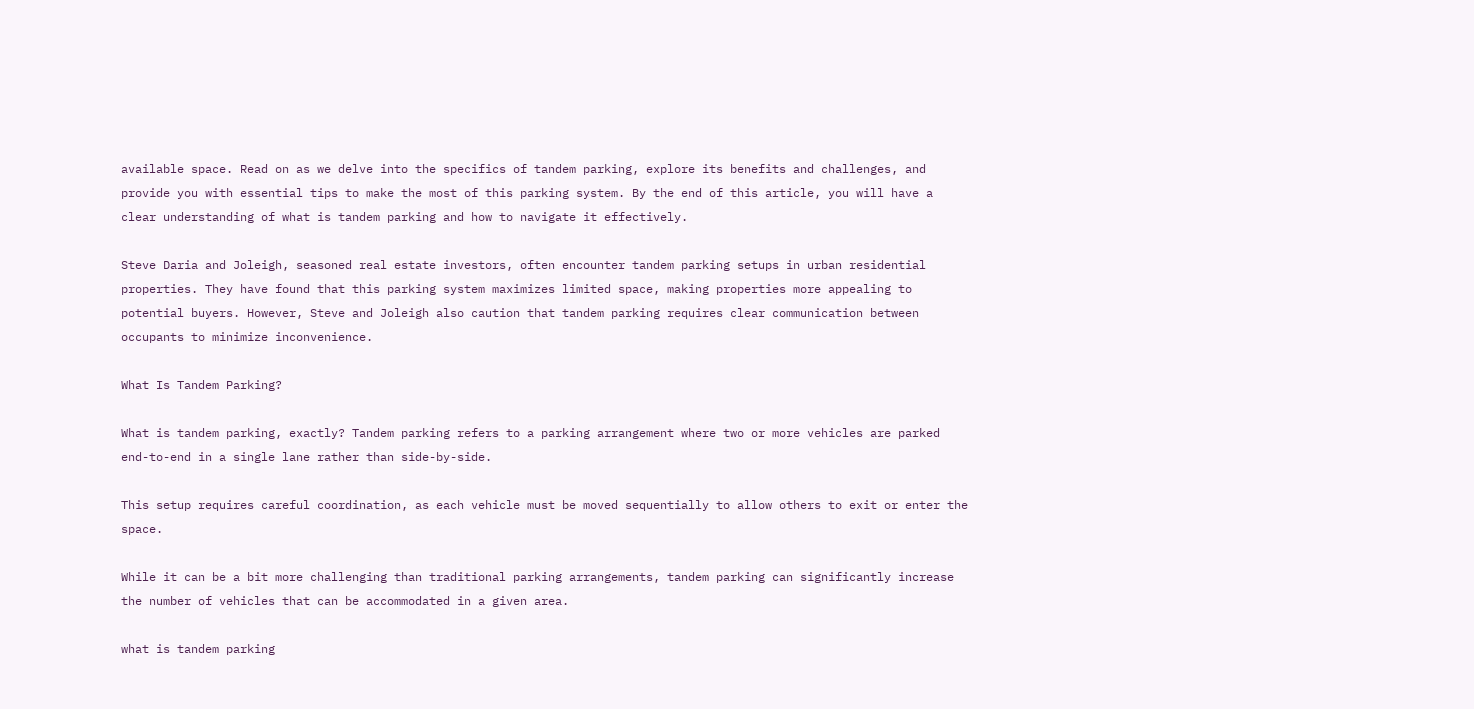available space. Read on as we delve into the specifics of tandem parking, explore its benefits and challenges, and provide you with essential tips to make the most of this parking system. By the end of this article, you will have a clear understanding of what is tandem parking and how to navigate it effectively.

Steve Daria and Joleigh, seasoned real estate investors, often encounter tandem parking setups in urban residential properties. They have found that this parking system maximizes limited space, making properties more appealing to potential buyers. However, Steve and Joleigh also caution that tandem parking requires clear communication between occupants to minimize inconvenience.

What Is Tandem Parking?

What is tandem parking, exactly? Tandem parking refers to a parking arrangement where two or more vehicles are parked end-to-end in a single lane rather than side-by-side.

This setup requires careful coordination, as each vehicle must be moved sequentially to allow others to exit or enter the space.

While it can be a bit more challenging than traditional parking arrangements, tandem parking can significantly increase the number of vehicles that can be accommodated in a given area.

what is tandem parking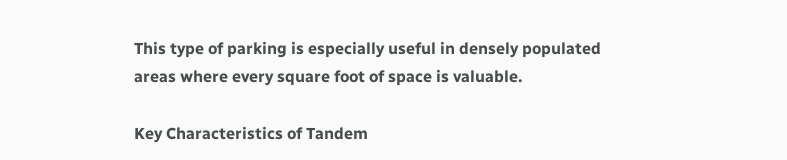This type of parking is especially useful in densely populated areas where every square foot of space is valuable.

Key Characteristics of Tandem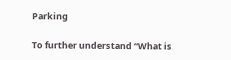Parking

To further understand “What is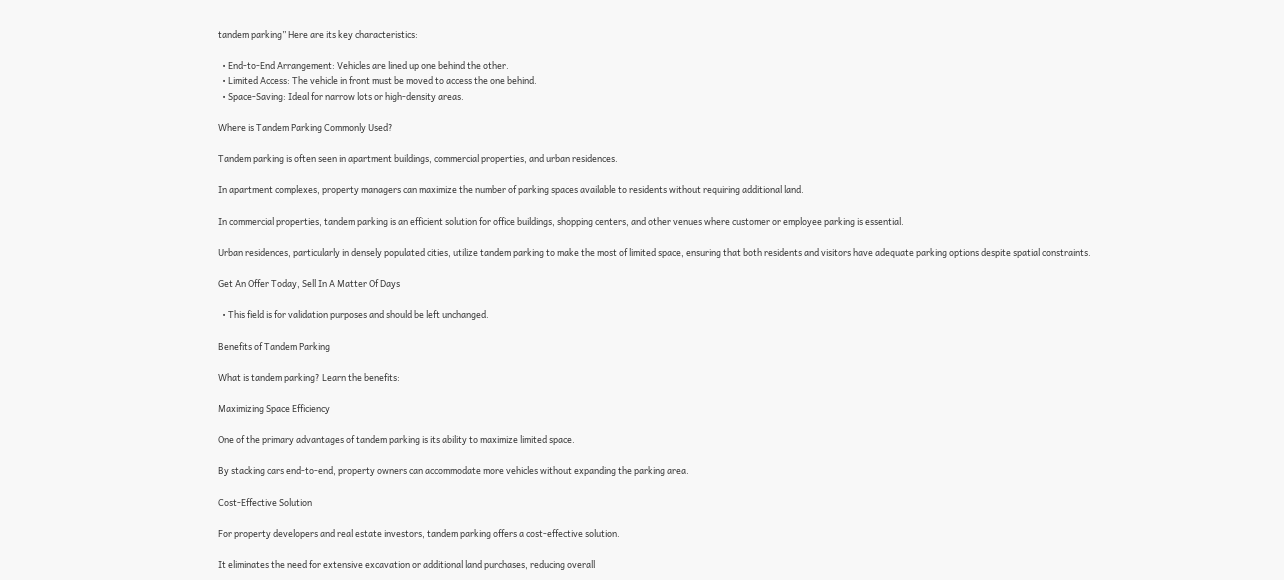tandem parking” Here are its key characteristics:

  • End-to-End Arrangement: Vehicles are lined up one behind the other.
  • Limited Access: The vehicle in front must be moved to access the one behind.
  • Space-Saving: Ideal for narrow lots or high-density areas.

Where is Tandem Parking Commonly Used?

Tandem parking is often seen in apartment buildings, commercial properties, and urban residences.

In apartment complexes, property managers can maximize the number of parking spaces available to residents without requiring additional land.

In commercial properties, tandem parking is an efficient solution for office buildings, shopping centers, and other venues where customer or employee parking is essential.

Urban residences, particularly in densely populated cities, utilize tandem parking to make the most of limited space, ensuring that both residents and visitors have adequate parking options despite spatial constraints.

Get An Offer Today, Sell In A Matter Of Days

  • This field is for validation purposes and should be left unchanged.

Benefits of Tandem Parking

What is tandem parking? Learn the benefits:

Maximizing Space Efficiency

One of the primary advantages of tandem parking is its ability to maximize limited space.

By stacking cars end-to-end, property owners can accommodate more vehicles without expanding the parking area.

Cost-Effective Solution

For property developers and real estate investors, tandem parking offers a cost-effective solution.

It eliminates the need for extensive excavation or additional land purchases, reducing overall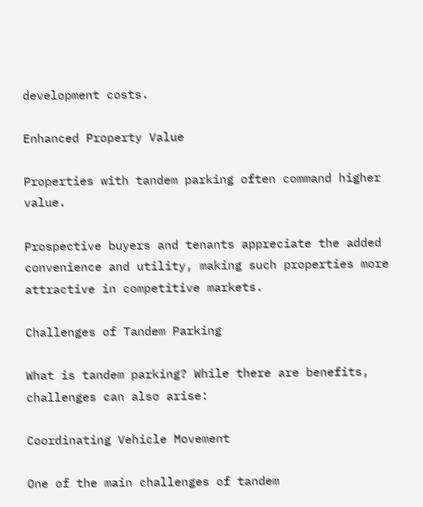development costs.

Enhanced Property Value

Properties with tandem parking often command higher value.

Prospective buyers and tenants appreciate the added convenience and utility, making such properties more attractive in competitive markets.

Challenges of Tandem Parking

What is tandem parking? While there are benefits, challenges can also arise:

Coordinating Vehicle Movement

One of the main challenges of tandem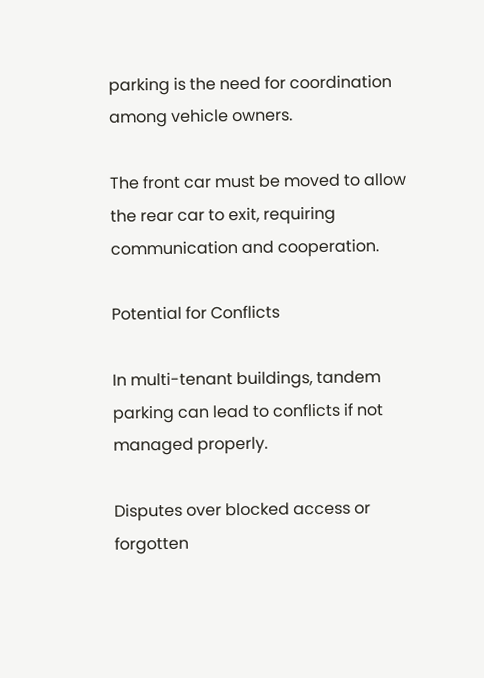parking is the need for coordination among vehicle owners.

The front car must be moved to allow the rear car to exit, requiring communication and cooperation.

Potential for Conflicts

In multi-tenant buildings, tandem parking can lead to conflicts if not managed properly.

Disputes over blocked access or forgotten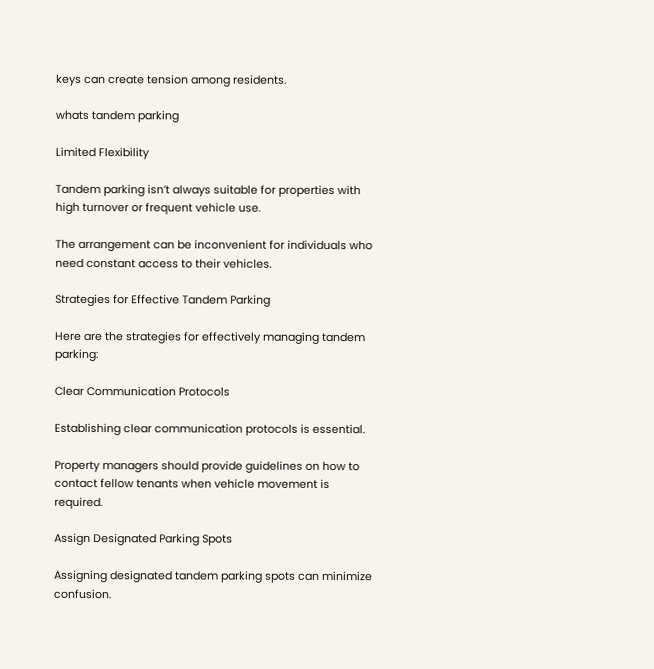keys can create tension among residents.

whats tandem parking

Limited Flexibility

Tandem parking isn’t always suitable for properties with high turnover or frequent vehicle use.

The arrangement can be inconvenient for individuals who need constant access to their vehicles.

Strategies for Effective Tandem Parking

Here are the strategies for effectively managing tandem parking:

Clear Communication Protocols

Establishing clear communication protocols is essential.

Property managers should provide guidelines on how to contact fellow tenants when vehicle movement is required.

Assign Designated Parking Spots

Assigning designated tandem parking spots can minimize confusion.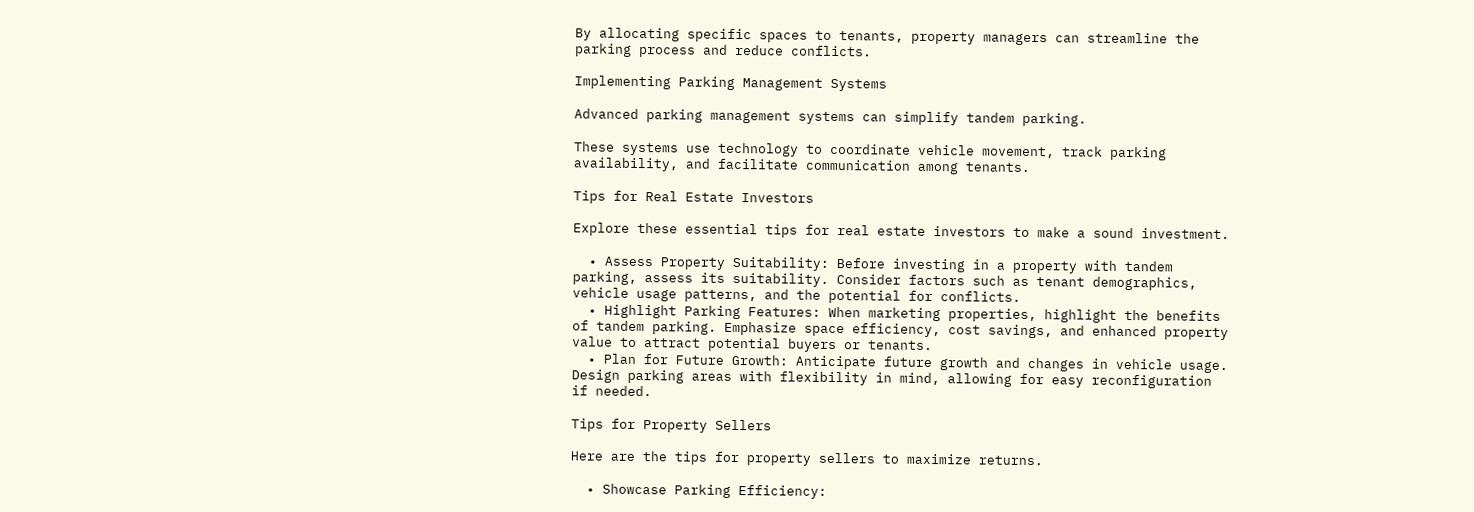By allocating specific spaces to tenants, property managers can streamline the parking process and reduce conflicts.

Implementing Parking Management Systems

Advanced parking management systems can simplify tandem parking.

These systems use technology to coordinate vehicle movement, track parking availability, and facilitate communication among tenants.

Tips for Real Estate Investors

Explore these essential tips for real estate investors to make a sound investment.

  • Assess Property Suitability: Before investing in a property with tandem parking, assess its suitability. Consider factors such as tenant demographics, vehicle usage patterns, and the potential for conflicts.
  • Highlight Parking Features: When marketing properties, highlight the benefits of tandem parking. Emphasize space efficiency, cost savings, and enhanced property value to attract potential buyers or tenants.
  • Plan for Future Growth: Anticipate future growth and changes in vehicle usage. Design parking areas with flexibility in mind, allowing for easy reconfiguration if needed.

Tips for Property Sellers

Here are the tips for property sellers to maximize returns.

  • Showcase Parking Efficiency: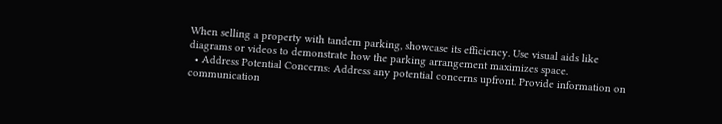When selling a property with tandem parking, showcase its efficiency. Use visual aids like diagrams or videos to demonstrate how the parking arrangement maximizes space.
  • Address Potential Concerns: Address any potential concerns upfront. Provide information on communication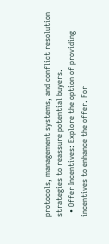protocols, management systems, and conflict resolution strategies to reassure potential buyers.
  • Offer Incentives: Explore the option of providing incentives to enhance the offer. For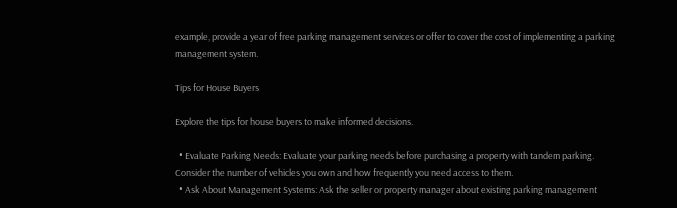example, provide a year of free parking management services or offer to cover the cost of implementing a parking management system.

Tips for House Buyers

Explore the tips for house buyers to make informed decisions.

  • Evaluate Parking Needs: Evaluate your parking needs before purchasing a property with tandem parking. Consider the number of vehicles you own and how frequently you need access to them.
  • Ask About Management Systems: Ask the seller or property manager about existing parking management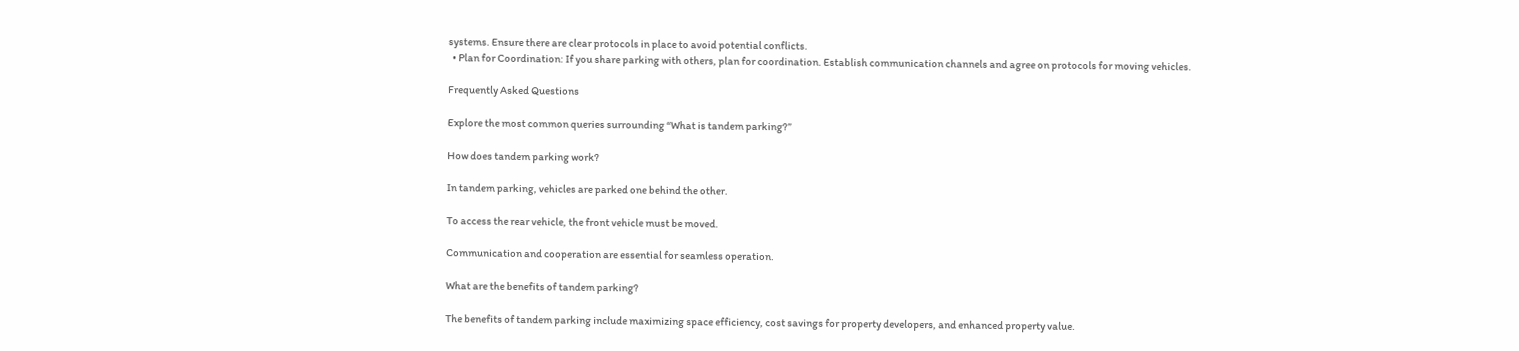systems. Ensure there are clear protocols in place to avoid potential conflicts.
  • Plan for Coordination: If you share parking with others, plan for coordination. Establish communication channels and agree on protocols for moving vehicles.

Frequently Asked Questions

Explore the most common queries surrounding “What is tandem parking?”

How does tandem parking work?

In tandem parking, vehicles are parked one behind the other.

To access the rear vehicle, the front vehicle must be moved.

Communication and cooperation are essential for seamless operation.

What are the benefits of tandem parking?

The benefits of tandem parking include maximizing space efficiency, cost savings for property developers, and enhanced property value.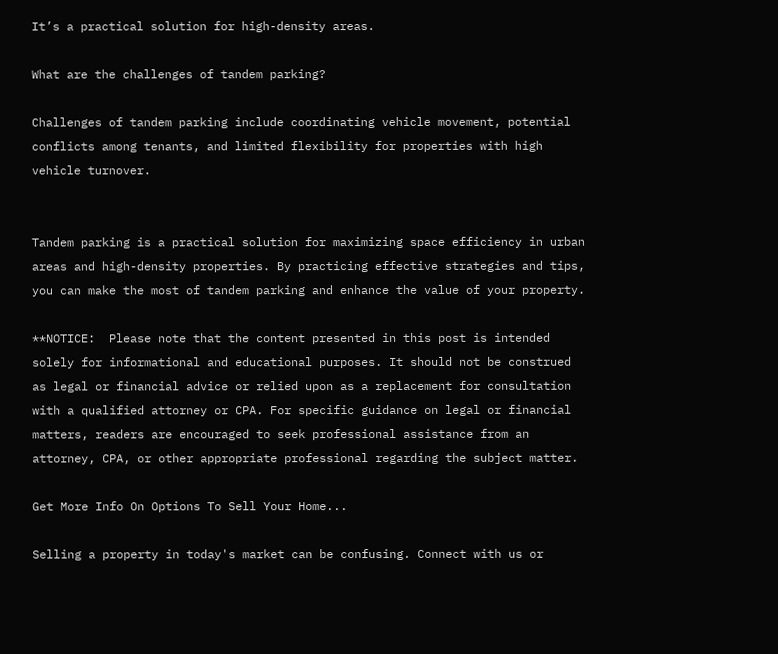It’s a practical solution for high-density areas.

What are the challenges of tandem parking?

Challenges of tandem parking include coordinating vehicle movement, potential conflicts among tenants, and limited flexibility for properties with high vehicle turnover.


Tandem parking is a practical solution for maximizing space efficiency in urban areas and high-density properties. By practicing effective strategies and tips, you can make the most of tandem parking and enhance the value of your property.

**NOTICE:  Please note that the content presented in this post is intended solely for informational and educational purposes. It should not be construed as legal or financial advice or relied upon as a replacement for consultation with a qualified attorney or CPA. For specific guidance on legal or financial matters, readers are encouraged to seek professional assistance from an attorney, CPA, or other appropriate professional regarding the subject matter.

Get More Info On Options To Sell Your Home...

Selling a property in today's market can be confusing. Connect with us or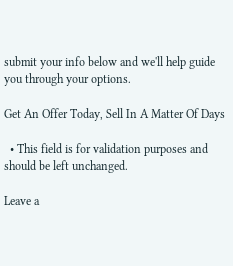submit your info below and we'll help guide you through your options.

Get An Offer Today, Sell In A Matter Of Days

  • This field is for validation purposes and should be left unchanged.

Leave a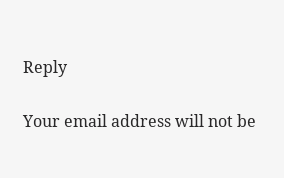Reply

Your email address will not be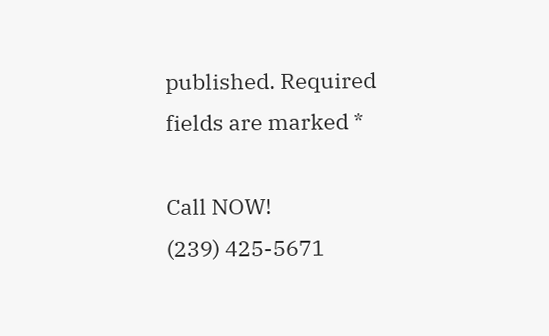published. Required fields are marked *

Call NOW!
(239) 425-5671